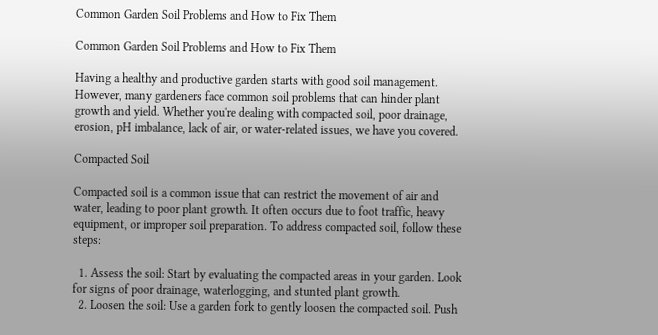Common Garden Soil Problems and How to Fix Them

Common Garden Soil Problems and How to Fix Them

Having a healthy and productive garden starts with good soil management. However, many gardeners face common soil problems that can hinder plant growth and yield. Whether you're dealing with compacted soil, poor drainage, erosion, pH imbalance, lack of air, or water-related issues, we have you covered.

Compacted Soil

Compacted soil is a common issue that can restrict the movement of air and water, leading to poor plant growth. It often occurs due to foot traffic, heavy equipment, or improper soil preparation. To address compacted soil, follow these steps:

  1. Assess the soil: Start by evaluating the compacted areas in your garden. Look for signs of poor drainage, waterlogging, and stunted plant growth.
  2. Loosen the soil: Use a garden fork to gently loosen the compacted soil. Push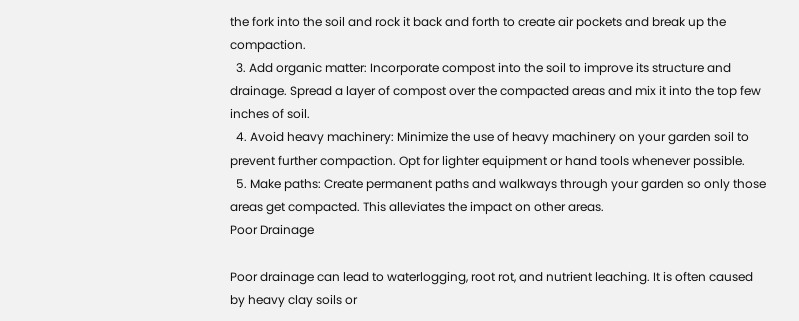the fork into the soil and rock it back and forth to create air pockets and break up the compaction.
  3. Add organic matter: Incorporate compost into the soil to improve its structure and drainage. Spread a layer of compost over the compacted areas and mix it into the top few inches of soil.
  4. Avoid heavy machinery: Minimize the use of heavy machinery on your garden soil to prevent further compaction. Opt for lighter equipment or hand tools whenever possible.
  5. Make paths: Create permanent paths and walkways through your garden so only those areas get compacted. This alleviates the impact on other areas.
Poor Drainage

Poor drainage can lead to waterlogging, root rot, and nutrient leaching. It is often caused by heavy clay soils or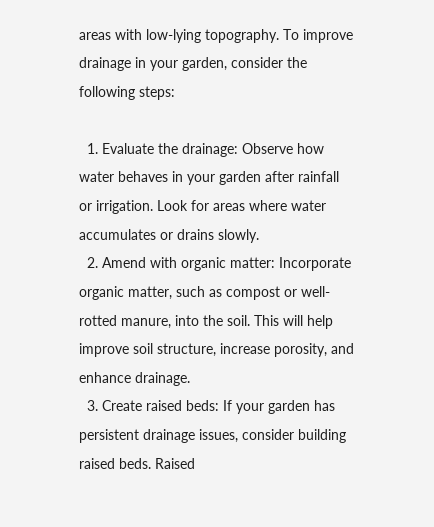areas with low-lying topography. To improve drainage in your garden, consider the following steps:

  1. Evaluate the drainage: Observe how water behaves in your garden after rainfall or irrigation. Look for areas where water accumulates or drains slowly.
  2. Amend with organic matter: Incorporate organic matter, such as compost or well-rotted manure, into the soil. This will help improve soil structure, increase porosity, and enhance drainage.
  3. Create raised beds: If your garden has persistent drainage issues, consider building raised beds. Raised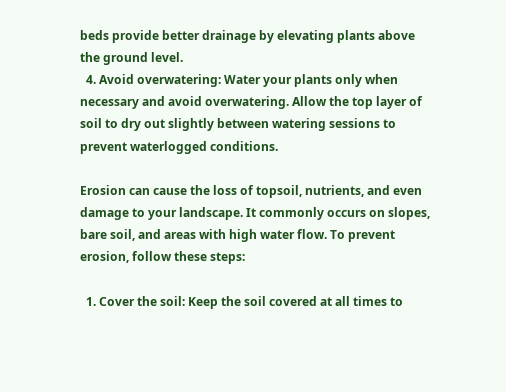beds provide better drainage by elevating plants above the ground level.
  4. Avoid overwatering: Water your plants only when necessary and avoid overwatering. Allow the top layer of soil to dry out slightly between watering sessions to prevent waterlogged conditions.

Erosion can cause the loss of topsoil, nutrients, and even damage to your landscape. It commonly occurs on slopes, bare soil, and areas with high water flow. To prevent erosion, follow these steps:

  1. Cover the soil: Keep the soil covered at all times to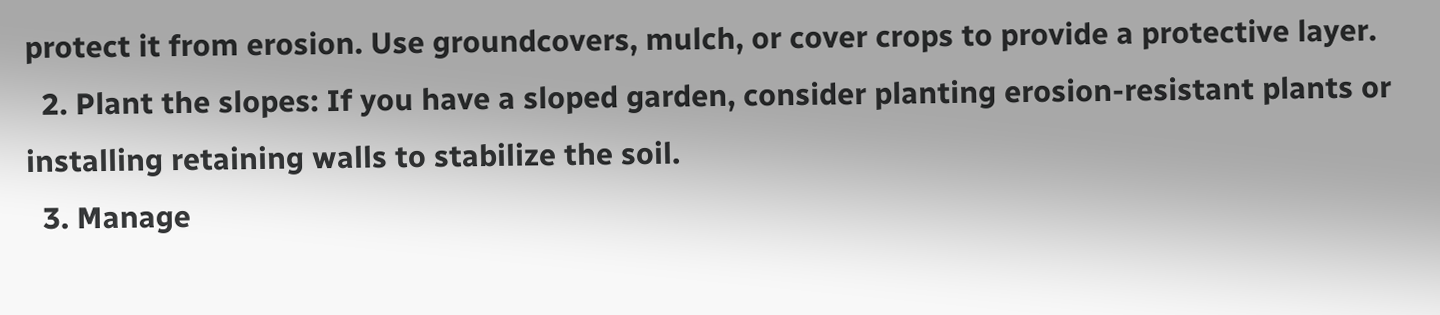protect it from erosion. Use groundcovers, mulch, or cover crops to provide a protective layer.
  2. Plant the slopes: If you have a sloped garden, consider planting erosion-resistant plants or installing retaining walls to stabilize the soil.
  3. Manage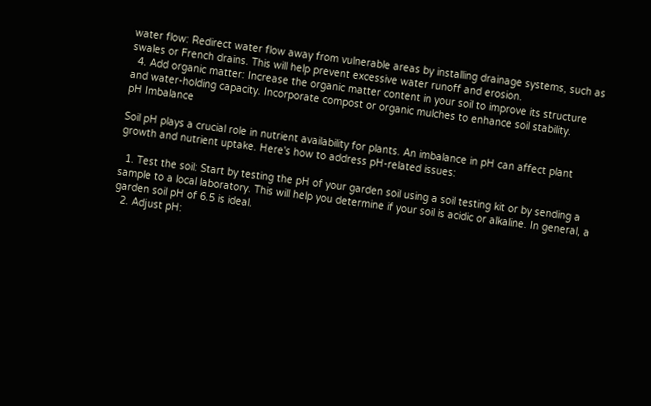water flow: Redirect water flow away from vulnerable areas by installing drainage systems, such as swales or French drains. This will help prevent excessive water runoff and erosion.
  4. Add organic matter: Increase the organic matter content in your soil to improve its structure and water-holding capacity. Incorporate compost or organic mulches to enhance soil stability.
pH Imbalance

Soil pH plays a crucial role in nutrient availability for plants. An imbalance in pH can affect plant growth and nutrient uptake. Here's how to address pH-related issues:

  1. Test the soil: Start by testing the pH of your garden soil using a soil testing kit or by sending a sample to a local laboratory. This will help you determine if your soil is acidic or alkaline. In general, a garden soil pH of 6.5 is ideal.
  2. Adjust pH: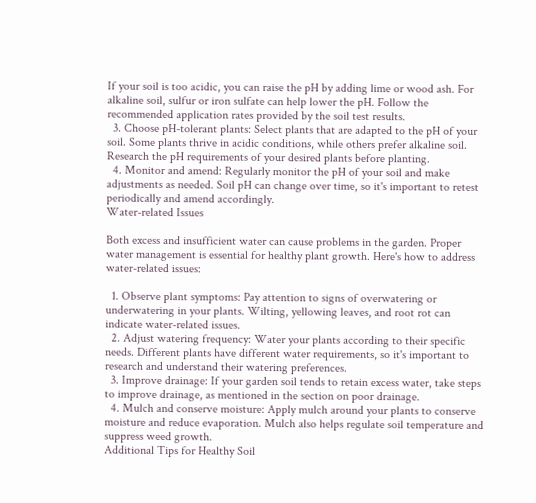If your soil is too acidic, you can raise the pH by adding lime or wood ash. For alkaline soil, sulfur or iron sulfate can help lower the pH. Follow the recommended application rates provided by the soil test results.
  3. Choose pH-tolerant plants: Select plants that are adapted to the pH of your soil. Some plants thrive in acidic conditions, while others prefer alkaline soil. Research the pH requirements of your desired plants before planting.
  4. Monitor and amend: Regularly monitor the pH of your soil and make adjustments as needed. Soil pH can change over time, so it's important to retest periodically and amend accordingly.
Water-related Issues

Both excess and insufficient water can cause problems in the garden. Proper water management is essential for healthy plant growth. Here's how to address water-related issues:

  1. Observe plant symptoms: Pay attention to signs of overwatering or underwatering in your plants. Wilting, yellowing leaves, and root rot can indicate water-related issues.
  2. Adjust watering frequency: Water your plants according to their specific needs. Different plants have different water requirements, so it's important to research and understand their watering preferences.
  3. Improve drainage: If your garden soil tends to retain excess water, take steps to improve drainage, as mentioned in the section on poor drainage.
  4. Mulch and conserve moisture: Apply mulch around your plants to conserve moisture and reduce evaporation. Mulch also helps regulate soil temperature and suppress weed growth.
Additional Tips for Healthy Soil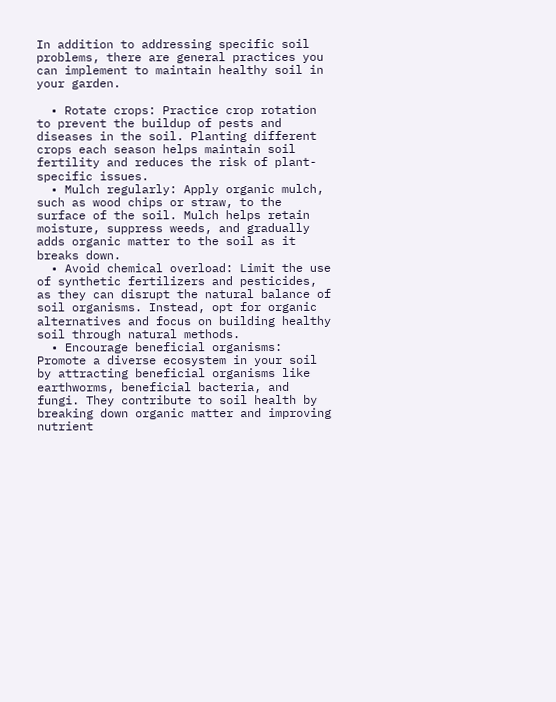In addition to addressing specific soil problems, there are general practices you can implement to maintain healthy soil in your garden.

  • Rotate crops: Practice crop rotation to prevent the buildup of pests and diseases in the soil. Planting different crops each season helps maintain soil fertility and reduces the risk of plant-specific issues.
  • Mulch regularly: Apply organic mulch, such as wood chips or straw, to the surface of the soil. Mulch helps retain moisture, suppress weeds, and gradually adds organic matter to the soil as it breaks down.
  • Avoid chemical overload: Limit the use of synthetic fertilizers and pesticides, as they can disrupt the natural balance of soil organisms. Instead, opt for organic alternatives and focus on building healthy soil through natural methods.
  • Encourage beneficial organisms: Promote a diverse ecosystem in your soil by attracting beneficial organisms like earthworms, beneficial bacteria, and fungi. They contribute to soil health by breaking down organic matter and improving nutrient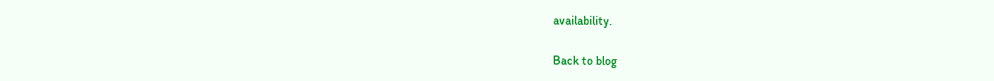availability.

Back to blog